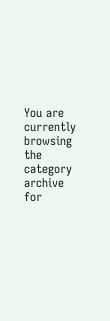You are currently browsing the category archive for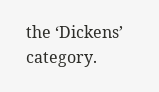the ‘Dickens’ category.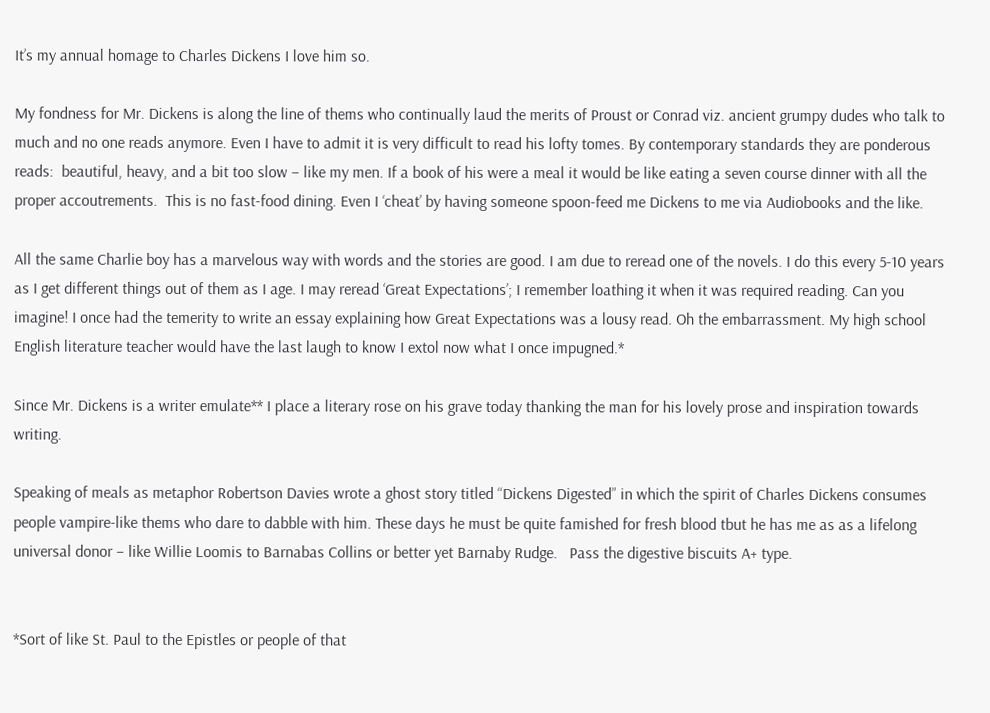It’s my annual homage to Charles Dickens I love him so.

My fondness for Mr. Dickens is along the line of thems who continually laud the merits of Proust or Conrad viz. ancient grumpy dudes who talk to much and no one reads anymore. Even I have to admit it is very difficult to read his lofty tomes. By contemporary standards they are ponderous reads:  beautiful, heavy, and a bit too slow – like my men. If a book of his were a meal it would be like eating a seven course dinner with all the proper accoutrements.  This is no fast-food dining. Even I ‘cheat’ by having someone spoon-feed me Dickens to me via Audiobooks and the like.

All the same Charlie boy has a marvelous way with words and the stories are good. I am due to reread one of the novels. I do this every 5-10 years as I get different things out of them as I age. I may reread ‘Great Expectations’; I remember loathing it when it was required reading. Can you imagine! I once had the temerity to write an essay explaining how Great Expectations was a lousy read. Oh the embarrassment. My high school English literature teacher would have the last laugh to know I extol now what I once impugned.*

Since Mr. Dickens is a writer emulate** I place a literary rose on his grave today thanking the man for his lovely prose and inspiration towards writing.

Speaking of meals as metaphor Robertson Davies wrote a ghost story titled “Dickens Digested” in which the spirit of Charles Dickens consumes people vampire-like thems who dare to dabble with him. These days he must be quite famished for fresh blood tbut he has me as as a lifelong universal donor – like Willie Loomis to Barnabas Collins or better yet Barnaby Rudge.   Pass the digestive biscuits A+ type.


*Sort of like St. Paul to the Epistles or people of that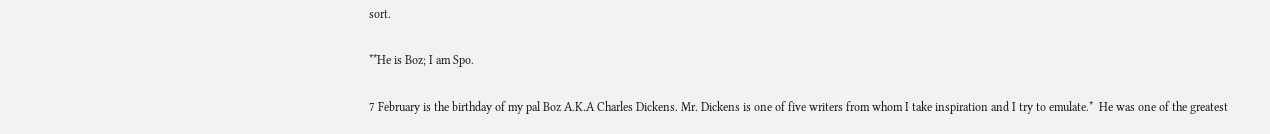sort.

**He is Boz; I am Spo.

7 February is the birthday of my pal Boz A.K.A Charles Dickens. Mr. Dickens is one of five writers from whom I take inspiration and I try to emulate.*  He was one of the greatest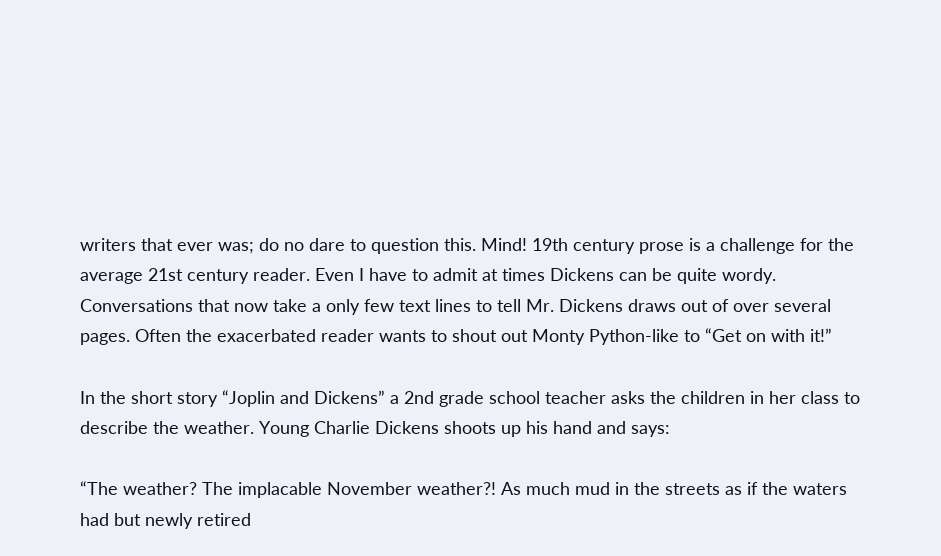writers that ever was; do no dare to question this. Mind! 19th century prose is a challenge for the average 21st century reader. Even I have to admit at times Dickens can be quite wordy. Conversations that now take a only few text lines to tell Mr. Dickens draws out of over several pages. Often the exacerbated reader wants to shout out Monty Python-like to “Get on with it!”

In the short story “Joplin and Dickens” a 2nd grade school teacher asks the children in her class to describe the weather. Young Charlie Dickens shoots up his hand and says:

“The weather? The implacable November weather?! As much mud in the streets as if the waters had but newly retired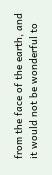from the face of the earth, and it would not be wonderful to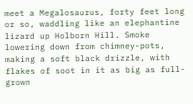meet a Megalosaurus, forty feet long or so, waddling like an elephantine lizard up Holborn Hill. Smoke lowering down from chimney-pots, making a soft black drizzle, with flakes of soot in it as big as full-grown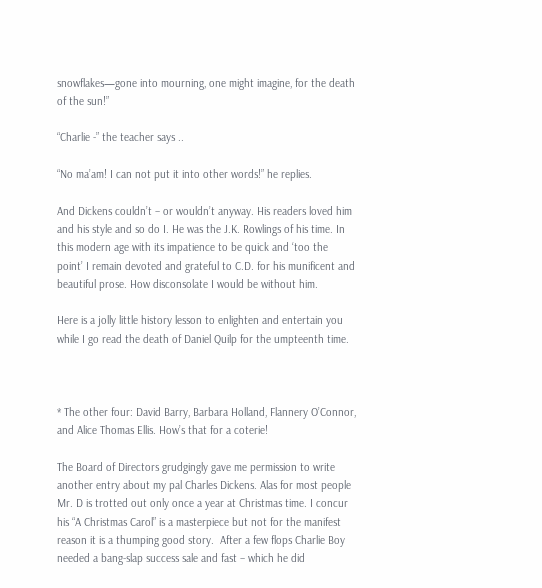snowflakes—gone into mourning, one might imagine, for the death of the sun!”

“Charlie -” the teacher says ..

“No ma’am! I can not put it into other words!” he replies.

And Dickens couldn’t – or wouldn’t anyway. His readers loved him and his style and so do I. He was the J.K. Rowlings of his time. In this modern age with its impatience to be quick and ‘too the point’ I remain devoted and grateful to C.D. for his munificent and beautiful prose. How disconsolate I would be without him.

Here is a jolly little history lesson to enlighten and entertain you while I go read the death of Daniel Quilp for the umpteenth time.



* The other four: David Barry, Barbara Holland, Flannery O’Connor, and Alice Thomas Ellis. How’s that for a coterie!

The Board of Directors grudgingly gave me permission to write another entry about my pal Charles Dickens. Alas for most people Mr. D is trotted out only once a year at Christmas time. I concur his “A Christmas Carol” is a masterpiece but not for the manifest reason it is a thumping good story.  After a few flops Charlie Boy needed a bang-slap success sale and fast – which he did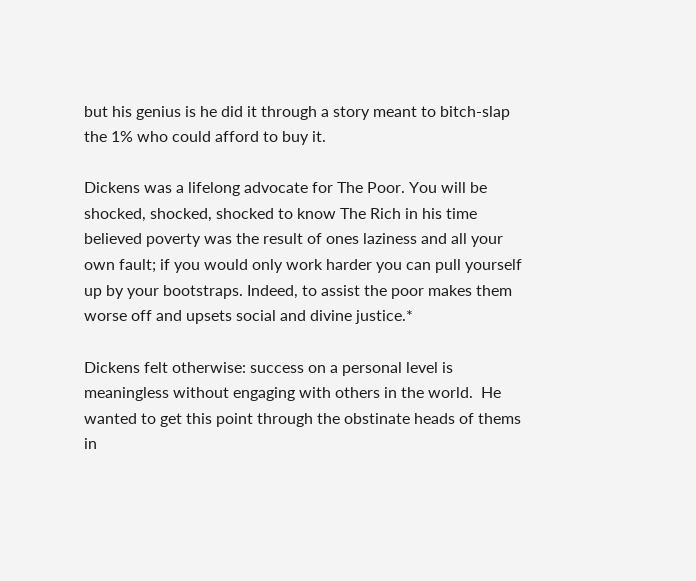but his genius is he did it through a story meant to bitch-slap the 1% who could afford to buy it.

Dickens was a lifelong advocate for The Poor. You will be shocked, shocked, shocked to know The Rich in his time believed poverty was the result of ones laziness and all your own fault; if you would only work harder you can pull yourself up by your bootstraps. Indeed, to assist the poor makes them worse off and upsets social and divine justice.*

Dickens felt otherwise: success on a personal level is meaningless without engaging with others in the world.  He wanted to get this point through the obstinate heads of thems in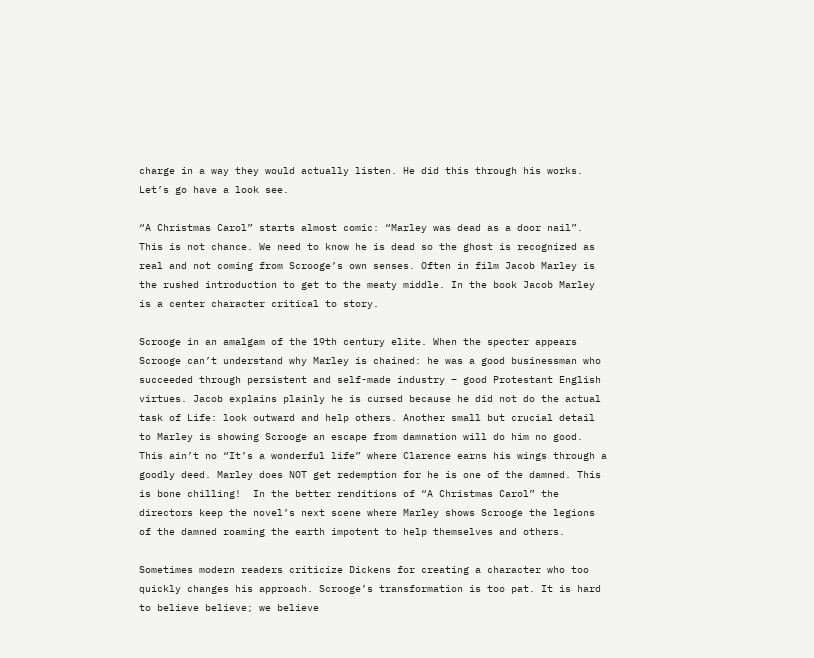charge in a way they would actually listen. He did this through his works. Let’s go have a look see.

“A Christmas Carol” starts almost comic: “Marley was dead as a door nail”.  This is not chance. We need to know he is dead so the ghost is recognized as real and not coming from Scrooge’s own senses. Often in film Jacob Marley is the rushed introduction to get to the meaty middle. In the book Jacob Marley is a center character critical to story.

Scrooge in an amalgam of the 19th century elite. When the specter appears Scrooge can’t understand why Marley is chained: he was a good businessman who succeeded through persistent and self-made industry – good Protestant English virtues. Jacob explains plainly he is cursed because he did not do the actual task of Life: look outward and help others. Another small but crucial detail to Marley is showing Scrooge an escape from damnation will do him no good. This ain’t no “It’s a wonderful life” where Clarence earns his wings through a goodly deed. Marley does NOT get redemption for he is one of the damned. This is bone chilling!  In the better renditions of “A Christmas Carol” the directors keep the novel’s next scene where Marley shows Scrooge the legions of the damned roaming the earth impotent to help themselves and others.

Sometimes modern readers criticize Dickens for creating a character who too quickly changes his approach. Scrooge’s transformation is too pat. It is hard to believe believe; we believe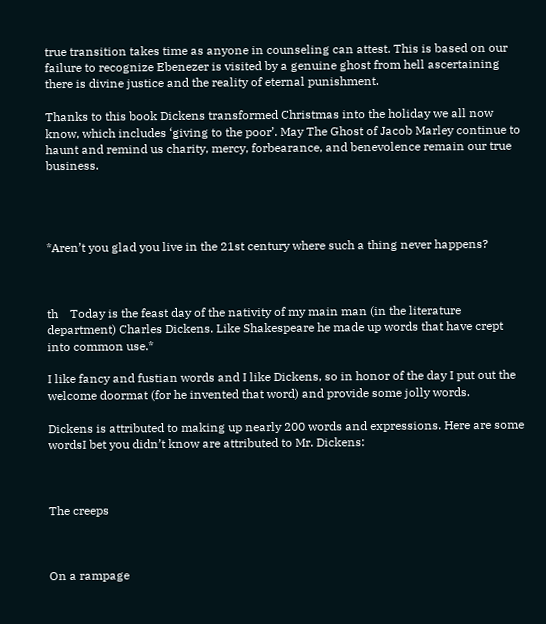true transition takes time as anyone in counseling can attest. This is based on our failure to recognize Ebenezer is visited by a genuine ghost from hell ascertaining there is divine justice and the reality of eternal punishment.

Thanks to this book Dickens transformed Christmas into the holiday we all now know, which includes ‘giving to the poor’. May The Ghost of Jacob Marley continue to haunt and remind us charity, mercy, forbearance, and benevolence remain our true business.




*Aren’t you glad you live in the 21st century where such a thing never happens?



th    Today is the feast day of the nativity of my main man (in the literature department) Charles Dickens. Like Shakespeare he made up words that have crept into common use.*

I like fancy and fustian words and I like Dickens, so in honor of the day I put out the welcome doormat (for he invented that word) and provide some jolly words.

Dickens is attributed to making up nearly 200 words and expressions. Here are some wordsI bet you didn’t know are attributed to Mr. Dickens:



The creeps



On a rampage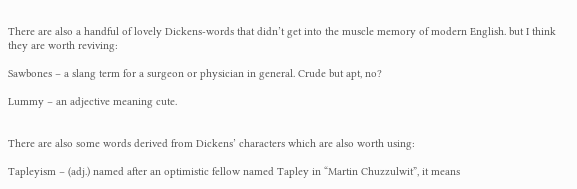There are also a handful of lovely Dickens-words that didn’t get into the muscle memory of modern English. but I think they are worth reviving:

Sawbones – a slang term for a surgeon or physician in general. Crude but apt, no?

Lummy – an adjective meaning cute.


There are also some words derived from Dickens’ characters which are also worth using:

Tapleyism – (adj.) named after an optimistic fellow named Tapley in “Martin Chuzzulwit”, it means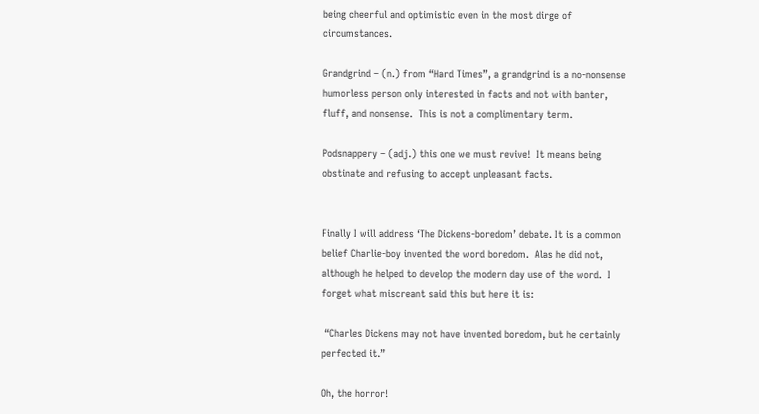being cheerful and optimistic even in the most dirge of circumstances.

Grandgrind – (n.) from “Hard Times”, a grandgrind is a no-nonsense humorless person only interested in facts and not with banter, fluff, and nonsense.  This is not a complimentary term.

Podsnappery – (adj.) this one we must revive!  It means being obstinate and refusing to accept unpleasant facts.


Finally I will address ‘The Dickens-boredom’ debate. It is a common belief Charlie-boy invented the word boredom.  Alas he did not, although he helped to develop the modern day use of the word.  I forget what miscreant said this but here it is:

 “Charles Dickens may not have invented boredom, but he certainly perfected it.”

Oh, the horror!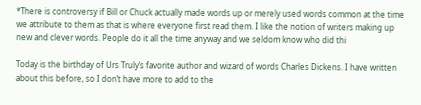*There is controversy if Bill or Chuck actually made words up or merely used words common at the time we attribute to them as that is where everyone first read them. I like the notion of writers making up new and clever words. People do it all the time anyway and we seldom know who did thi

Today is the birthday of Urs Truly’s favorite author and wizard of words Charles Dickens. I have written about this before, so I don’t have more to add to the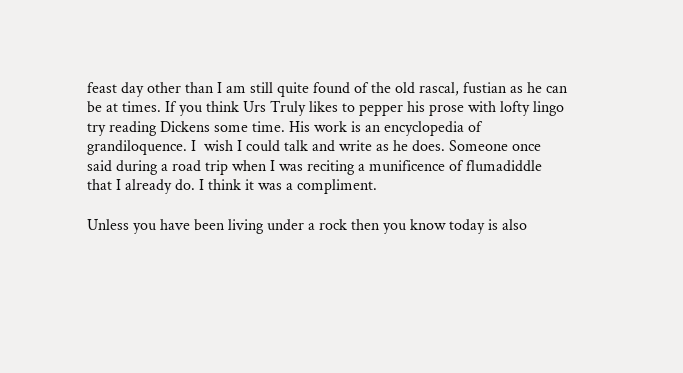feast day other than I am still quite found of the old rascal, fustian as he can be at times. If you think Urs Truly likes to pepper his prose with lofty lingo try reading Dickens some time. His work is an encyclopedia of grandiloquence. I  wish I could talk and write as he does. Someone once said during a road trip when I was reciting a munificence of flumadiddle that I already do. I think it was a compliment.

Unless you have been living under a rock then you know today is also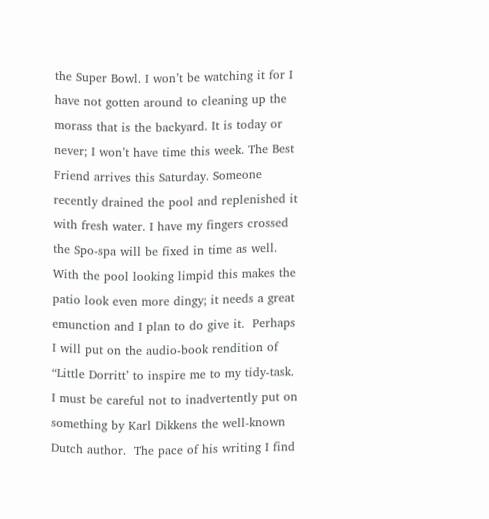the Super Bowl. I won’t be watching it for I have not gotten around to cleaning up the morass that is the backyard. It is today or never; I won’t have time this week. The Best Friend arrives this Saturday. Someone recently drained the pool and replenished it with fresh water. I have my fingers crossed the Spo-spa will be fixed in time as well. With the pool looking limpid this makes the patio look even more dingy; it needs a great emunction and I plan to do give it.  Perhaps I will put on the audio-book rendition of “Little Dorritt’ to inspire me to my tidy-task. I must be careful not to inadvertently put on something by Karl Dikkens the well-known Dutch author.  The pace of his writing I find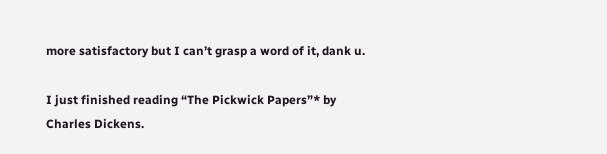more satisfactory but I can’t grasp a word of it, dank u.

I just finished reading “The Pickwick Papers”* by Charles Dickens.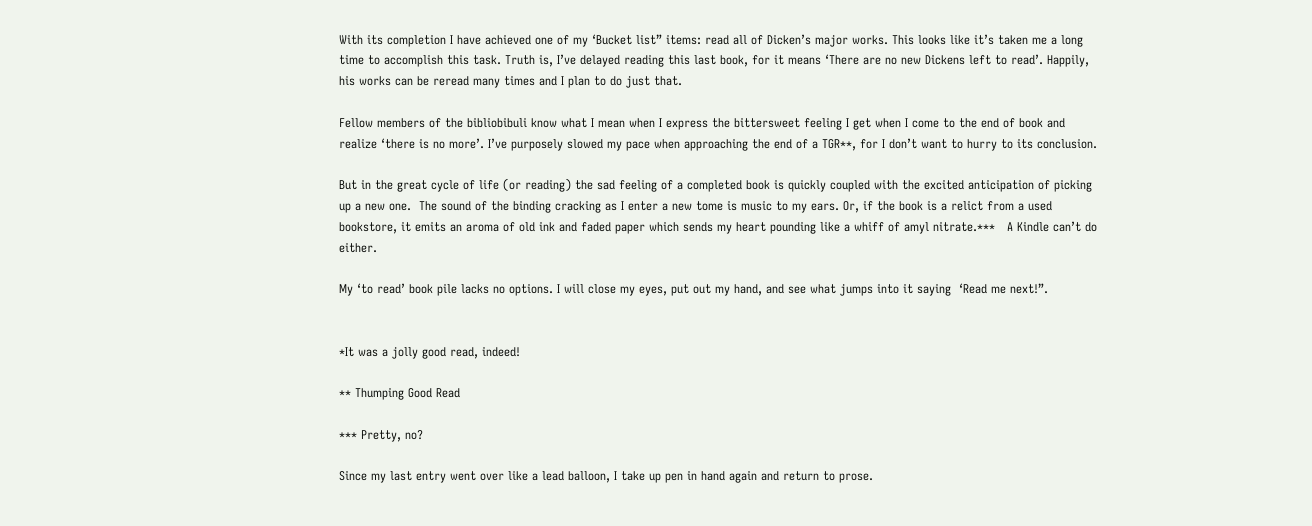With its completion I have achieved one of my ‘Bucket list” items: read all of Dicken’s major works. This looks like it’s taken me a long time to accomplish this task. Truth is, I’ve delayed reading this last book, for it means ‘There are no new Dickens left to read’. Happily, his works can be reread many times and I plan to do just that.

Fellow members of the bibliobibuli know what I mean when I express the bittersweet feeling I get when I come to the end of book and realize ‘there is no more’. I’ve purposely slowed my pace when approaching the end of a TGR**, for I don’t want to hurry to its conclusion.

But in the great cycle of life (or reading) the sad feeling of a completed book is quickly coupled with the excited anticipation of picking up a new one.  The sound of the binding cracking as I enter a new tome is music to my ears. Or, if the book is a relict from a used bookstore, it emits an aroma of old ink and faded paper which sends my heart pounding like a whiff of amyl nitrate.***   A Kindle can’t do either.

My ‘to read’ book pile lacks no options. I will close my eyes, put out my hand, and see what jumps into it saying  ‘Read me next!”.


*It was a jolly good read, indeed!

** Thumping Good Read

*** Pretty, no?

Since my last entry went over like a lead balloon, I take up pen in hand again and return to prose.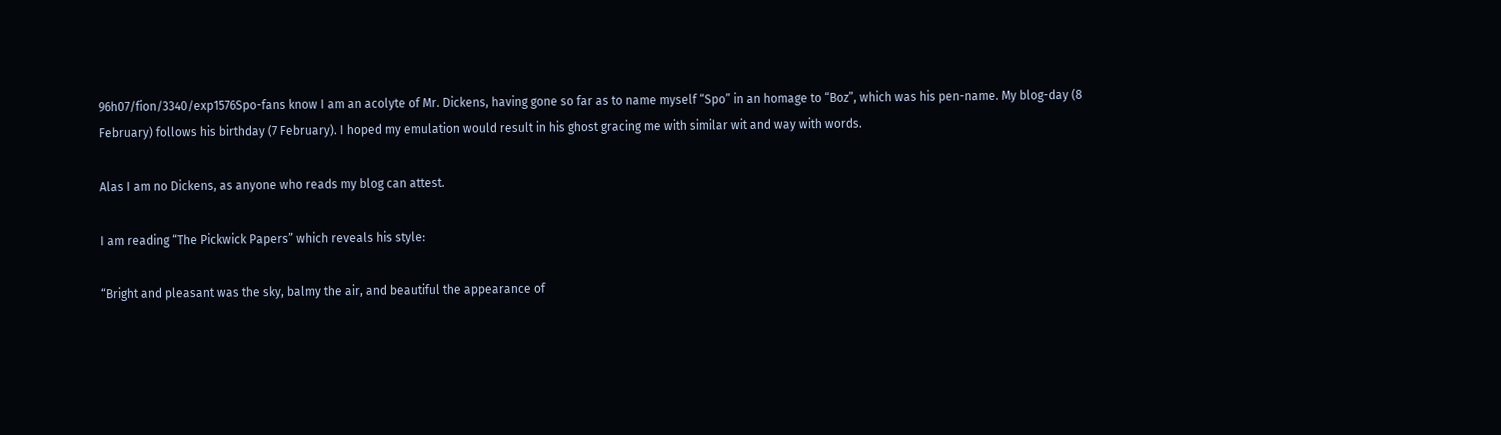96h07/fion/3340/exp1576Spo-fans know I am an acolyte of Mr. Dickens, having gone so far as to name myself “Spo” in an homage to “Boz”, which was his pen-name. My blog-day (8 February) follows his birthday (7 February). I hoped my emulation would result in his ghost gracing me with similar wit and way with words.

Alas I am no Dickens, as anyone who reads my blog can attest.

I am reading “The Pickwick Papers” which reveals his style:

“Bright and pleasant was the sky, balmy the air, and beautiful the appearance of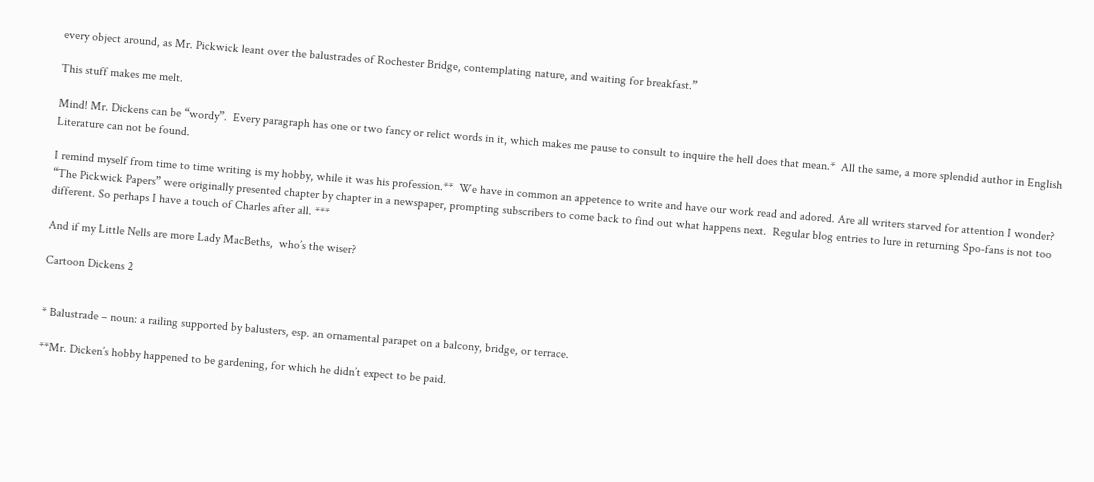every object around, as Mr. Pickwick leant over the balustrades of Rochester Bridge, contemplating nature, and waiting for breakfast.”

This stuff makes me melt.

Mind! Mr. Dickens can be “wordy”.  Every paragraph has one or two fancy or relict words in it, which makes me pause to consult to inquire the hell does that mean.*  All the same, a more splendid author in English Literature can not be found.

I remind myself from time to time writing is my hobby, while it was his profession.**  We have in common an appetence to write and have our work read and adored. Are all writers starved for attention I wonder? “The Pickwick Papers” were originally presented chapter by chapter in a newspaper, prompting subscribers to come back to find out what happens next.  Regular blog entries to lure in returning Spo-fans is not too different. So perhaps I have a touch of Charles after all. ***

And if my Little Nells are more Lady MacBeths,  who’s the wiser?

Cartoon Dickens 2


* Balustrade – noun: a railing supported by balusters, esp. an ornamental parapet on a balcony, bridge, or terrace.

**Mr. Dicken’s hobby happened to be gardening, for which he didn’t expect to be paid.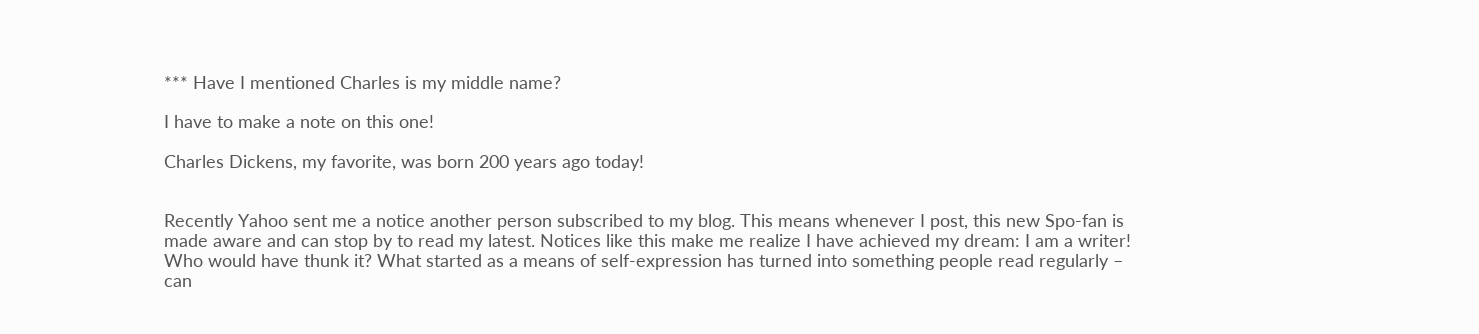*** Have I mentioned Charles is my middle name?

I have to make a note on this one!

Charles Dickens, my favorite, was born 200 years ago today!


Recently Yahoo sent me a notice another person subscribed to my blog. This means whenever I post, this new Spo-fan is made aware and can stop by to read my latest. Notices like this make me realize I have achieved my dream: I am a writer!  Who would have thunk it? What started as a means of self-expression has turned into something people read regularly – can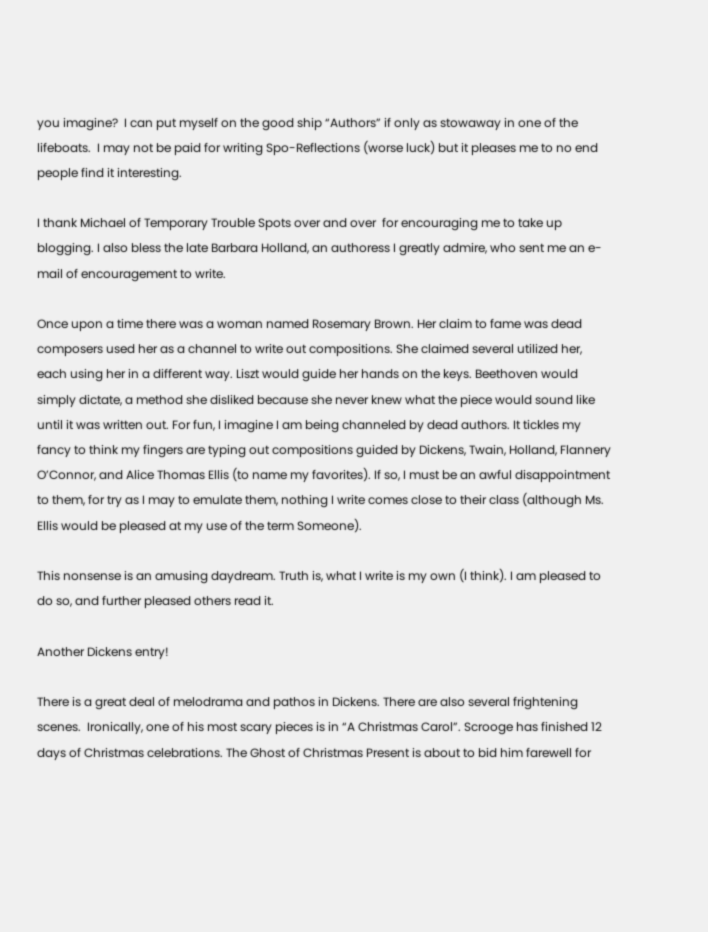you imagine?  I can put myself on the good ship “Authors” if only as stowaway in one of the lifeboats.  I may not be paid for writing Spo-Reflections (worse luck) but it pleases me to no end people find it interesting.

I thank Michael of Temporary Trouble Spots over and over  for encouraging me to take up blogging. I also bless the late Barbara Holland, an authoress I greatly admire, who sent me an e-mail of encouragement to write.

Once upon a time there was a woman named Rosemary Brown. Her claim to fame was dead composers used her as a channel to write out compositions. She claimed several utilized her, each using her in a different way. Liszt would guide her hands on the keys. Beethoven would simply dictate, a method she disliked because she never knew what the piece would sound like until it was written out. For fun, I imagine I am being channeled by dead authors. It tickles my fancy to think my fingers are typing out compositions guided by Dickens, Twain, Holland, Flannery O’Connor, and Alice Thomas Ellis (to name my favorites). If so, I must be an awful disappointment to them, for try as I may to emulate them, nothing I write comes close to their class (although Ms. Ellis would be pleased at my use of the term Someone).

This nonsense is an amusing daydream. Truth is, what I write is my own (I think). I am pleased to do so, and further pleased others read it.

Another Dickens entry!

There is a great deal of melodrama and pathos in Dickens. There are also several frightening scenes.  Ironically, one of his most scary pieces is in “A Christmas Carol”. Scrooge has finished 12 days of Christmas celebrations. The Ghost of Christmas Present is about to bid him farewell for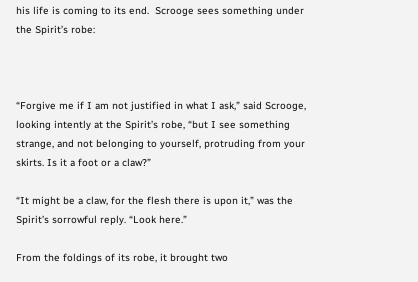his life is coming to its end.  Scrooge sees something under the Spirit’s robe:



“Forgive me if I am not justified in what I ask,” said Scrooge, looking intently at the Spirit’s robe, “but I see something strange, and not belonging to yourself, protruding from your skirts. Is it a foot or a claw?”

“It might be a claw, for the flesh there is upon it,” was the Spirit’s sorrowful reply. “Look here.”

From the foldings of its robe, it brought two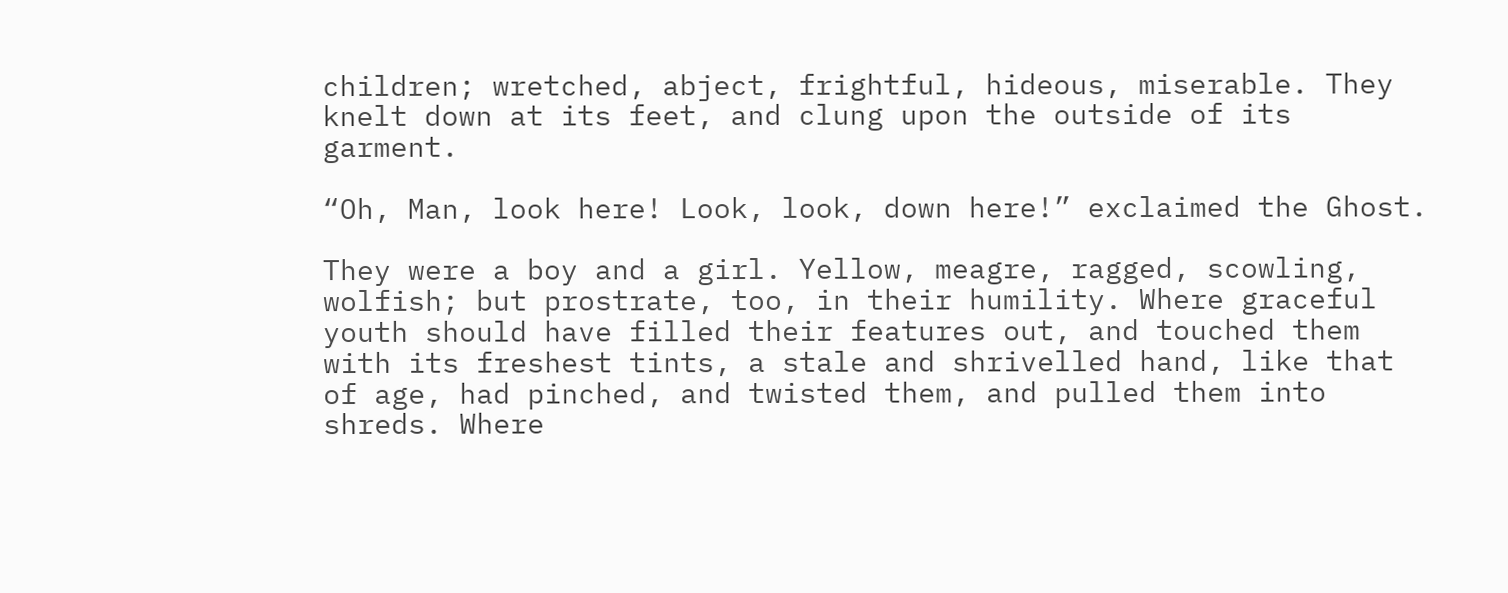children; wretched, abject, frightful, hideous, miserable. They knelt down at its feet, and clung upon the outside of its garment.

“Oh, Man, look here! Look, look, down here!” exclaimed the Ghost.

They were a boy and a girl. Yellow, meagre, ragged, scowling, wolfish; but prostrate, too, in their humility. Where graceful youth should have filled their features out, and touched them with its freshest tints, a stale and shrivelled hand, like that of age, had pinched, and twisted them, and pulled them into shreds. Where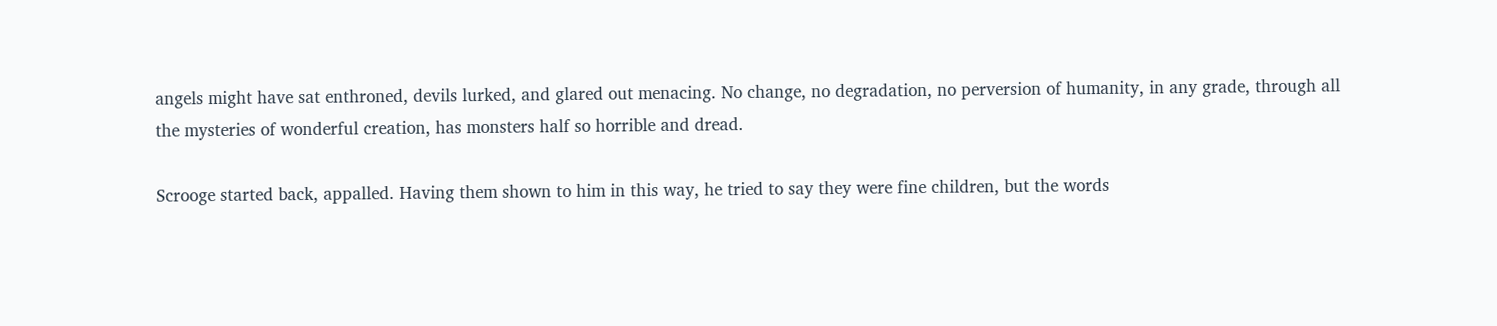angels might have sat enthroned, devils lurked, and glared out menacing. No change, no degradation, no perversion of humanity, in any grade, through all the mysteries of wonderful creation, has monsters half so horrible and dread.

Scrooge started back, appalled. Having them shown to him in this way, he tried to say they were fine children, but the words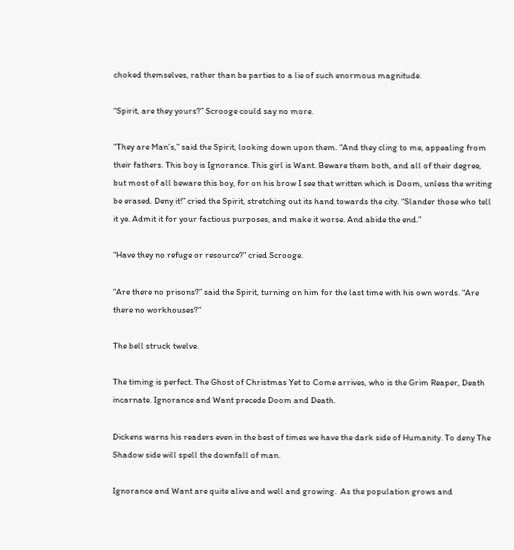choked themselves, rather than be parties to a lie of such enormous magnitude.

“Spirit, are they yours?” Scrooge could say no more.

“They are Man’s,” said the Spirit, looking down upon them. “And they cling to me, appealing from their fathers. This boy is Ignorance. This girl is Want. Beware them both, and all of their degree, but most of all beware this boy, for on his brow I see that written which is Doom, unless the writing be erased. Deny it!” cried the Spirit, stretching out its hand towards the city. “Slander those who tell it ye. Admit it for your factious purposes, and make it worse. And abide the end.”

“Have they no refuge or resource?” cried Scrooge.

“Are there no prisons?” said the Spirit, turning on him for the last time with his own words. “Are there no workhouses?”

The bell struck twelve.

The timing is perfect. The Ghost of Christmas Yet to Come arrives, who is the Grim Reaper, Death incarnate. Ignorance and Want precede Doom and Death.

Dickens warns his readers even in the best of times we have the dark side of Humanity. To deny The Shadow side will spell the downfall of man.

Ignorance and Want are quite alive and well and growing.  As the population grows and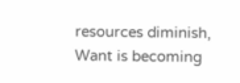resources diminish, Want is becoming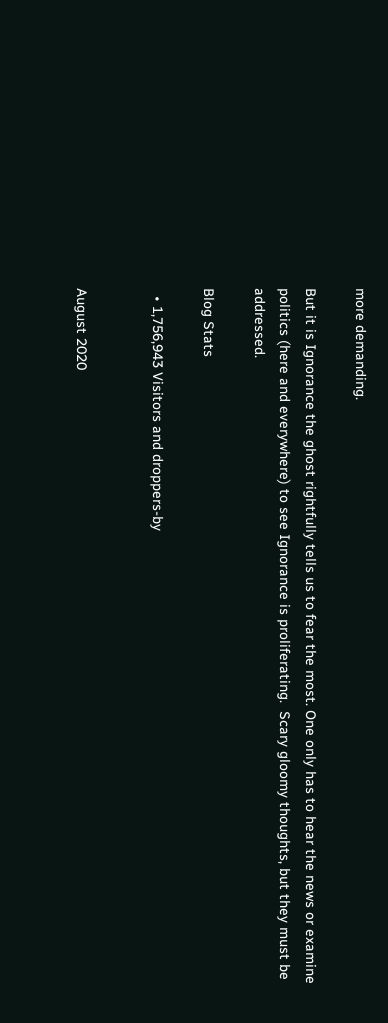more demanding.

But it is Ignorance the ghost rightfully tells us to fear the most. One only has to hear the news or examine politics (here and everywhere) to see Ignorance is proliferating.  Scary gloomy thoughts, but they must be addressed.

Blog Stats

  • 1,756,943 Visitors and droppers-by


August 2020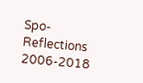Spo-Reflections 2006-2018